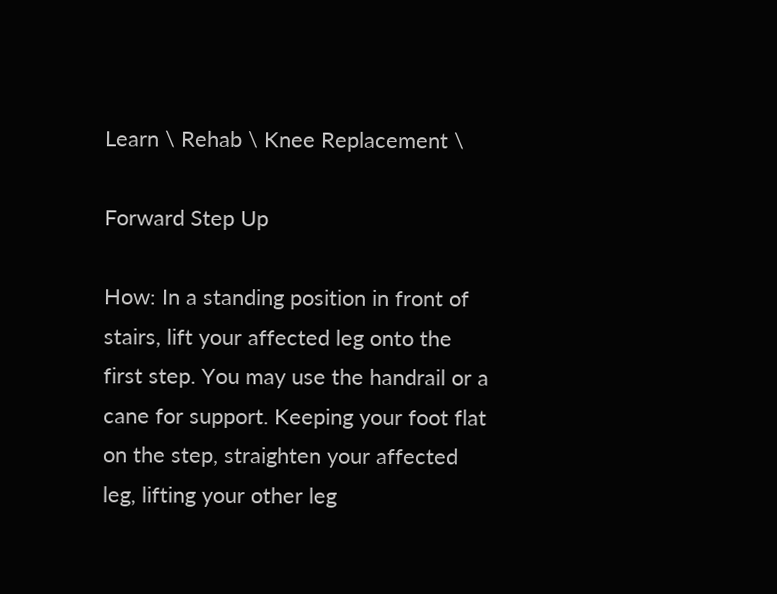Learn \ Rehab \ Knee Replacement \

Forward Step Up

How: In a standing position in front of stairs, lift your affected leg onto the first step. You may use the handrail or a cane for support. Keeping your foot flat on the step, straighten your affected leg, lifting your other leg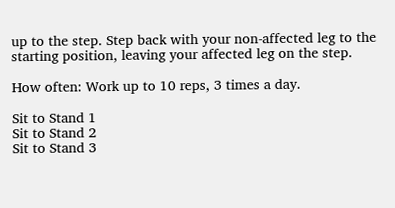up to the step. Step back with your non-affected leg to the starting position, leaving your affected leg on the step.

How often: Work up to 10 reps, 3 times a day.

Sit to Stand 1
Sit to Stand 2
Sit to Stand 3